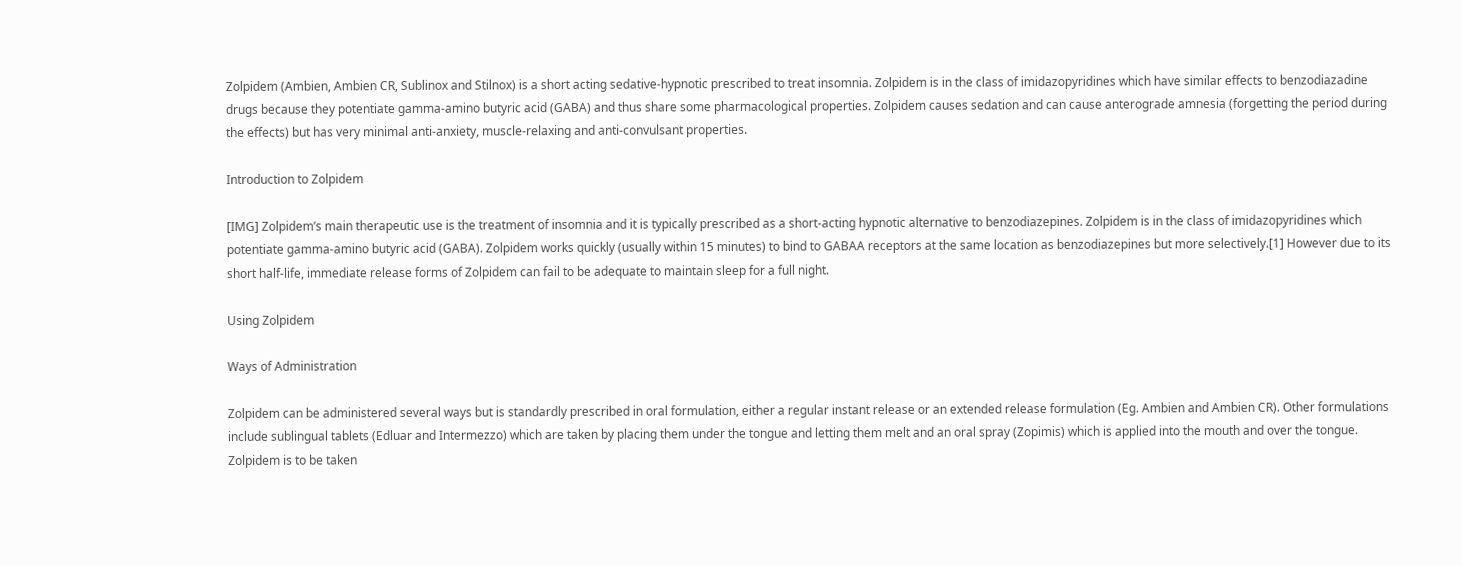Zolpidem (Ambien, Ambien CR, Sublinox and Stilnox) is a short acting sedative-hypnotic prescribed to treat insomnia. Zolpidem is in the class of imidazopyridines which have similar effects to benzodiazadine drugs because they potentiate gamma-amino butyric acid (GABA) and thus share some pharmacological properties. Zolpidem causes sedation and can cause anterograde amnesia (forgetting the period during the effects) but has very minimal anti-anxiety, muscle-relaxing and anti-convulsant properties.

Introduction to Zolpidem

[IMG] Zolpidem’s main therapeutic use is the treatment of insomnia and it is typically prescribed as a short-acting hypnotic alternative to benzodiazepines. Zolpidem is in the class of imidazopyridines which potentiate gamma-amino butyric acid (GABA). Zolpidem works quickly (usually within 15 minutes) to bind to GABAA receptors at the same location as benzodiazepines but more selectively.[1] However due to its short half-life, immediate release forms of Zolpidem can fail to be adequate to maintain sleep for a full night.

Using Zolpidem

Ways of Administration

Zolpidem can be administered several ways but is standardly prescribed in oral formulation, either a regular instant release or an extended release formulation (Eg. Ambien and Ambien CR). Other formulations include sublingual tablets (Edluar and Intermezzo) which are taken by placing them under the tongue and letting them melt and an oral spray (Zopimis) which is applied into the mouth and over the tongue. Zolpidem is to be taken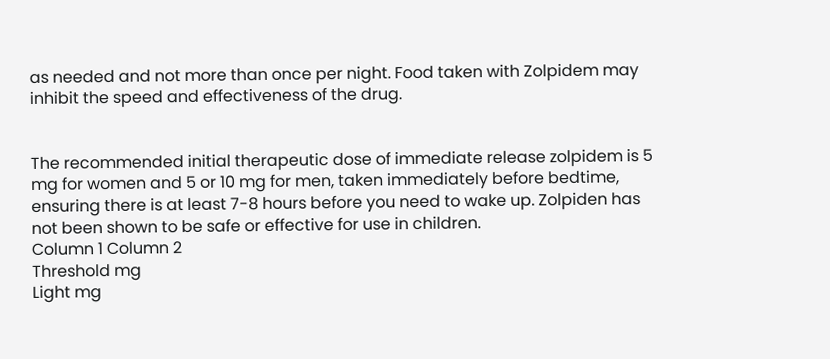as needed and not more than once per night. Food taken with Zolpidem may inhibit the speed and effectiveness of the drug.


The recommended initial therapeutic dose of immediate release zolpidem is 5 mg for women and 5 or 10 mg for men, taken immediately before bedtime, ensuring there is at least 7-8 hours before you need to wake up. Zolpiden has not been shown to be safe or effective for use in children.
Column 1 Column 2
Threshold mg
Light mg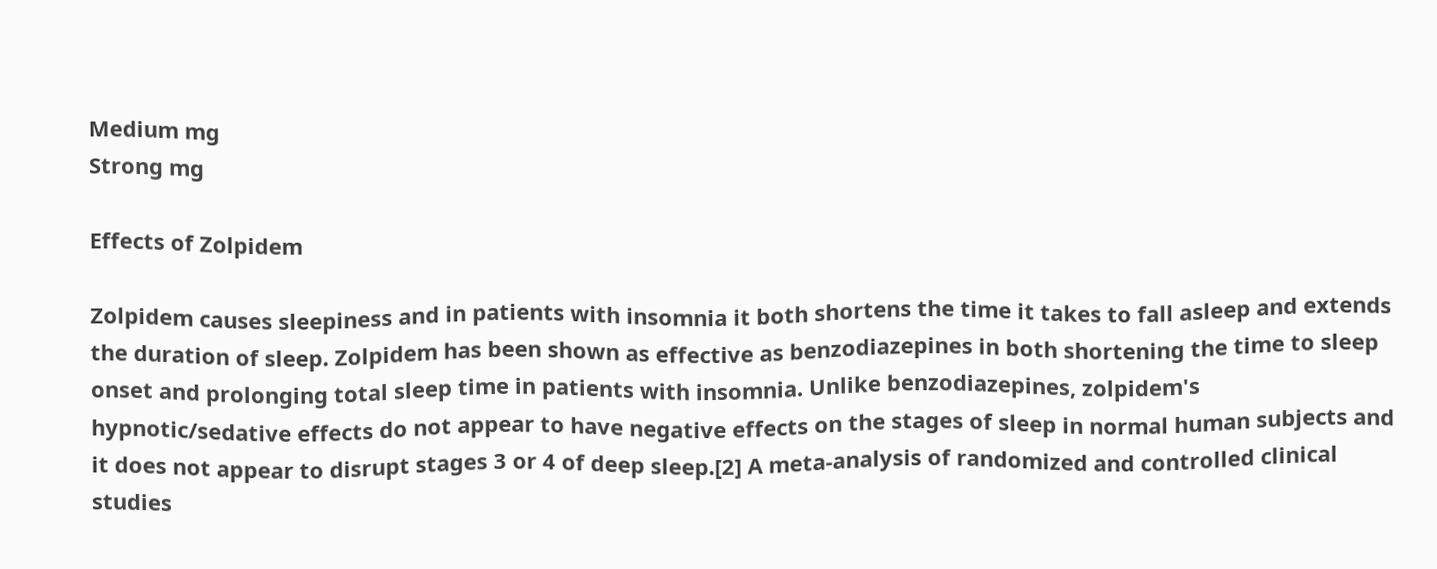Medium mg
Strong mg

Effects of Zolpidem

Zolpidem causes sleepiness and in patients with insomnia it both shortens the time it takes to fall asleep and extends the duration of sleep. Zolpidem has been shown as effective as benzodiazepines in both shortening the time to sleep onset and prolonging total sleep time in patients with insomnia. Unlike benzodiazepines, zolpidem's hypnotic/sedative effects do not appear to have negative effects on the stages of sleep in normal human subjects and it does not appear to disrupt stages 3 or 4 of deep sleep.[2] A meta-analysis of randomized and controlled clinical studies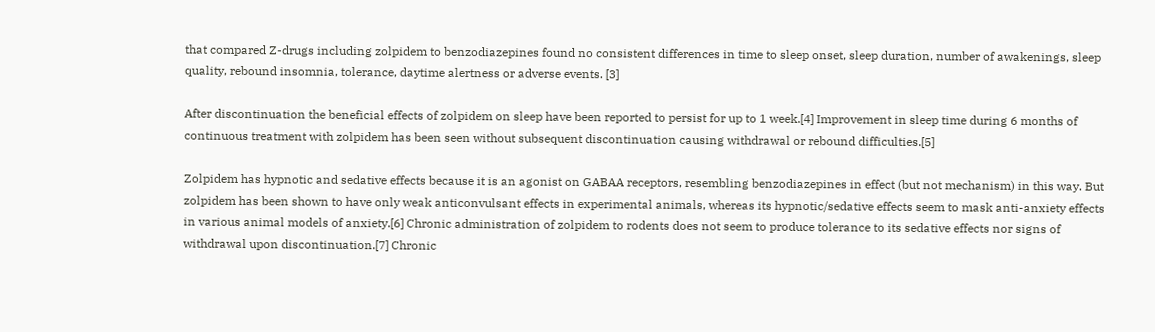that compared Z-drugs including zolpidem to benzodiazepines found no consistent differences in time to sleep onset, sleep duration, number of awakenings, sleep quality, rebound insomnia, tolerance, daytime alertness or adverse events. [3]

After discontinuation the beneficial effects of zolpidem on sleep have been reported to persist for up to 1 week.[4] Improvement in sleep time during 6 months of continuous treatment with zolpidem has been seen without subsequent discontinuation causing withdrawal or rebound difficulties.[5]

Zolpidem has hypnotic and sedative effects because it is an agonist on GABAA receptors, resembling benzodiazepines in effect (but not mechanism) in this way. But zolpidem has been shown to have only weak anticonvulsant effects in experimental animals, whereas its hypnotic/sedative effects seem to mask anti-anxiety effects in various animal models of anxiety.[6] Chronic administration of zolpidem to rodents does not seem to produce tolerance to its sedative effects nor signs of withdrawal upon discontinuation.[7] Chronic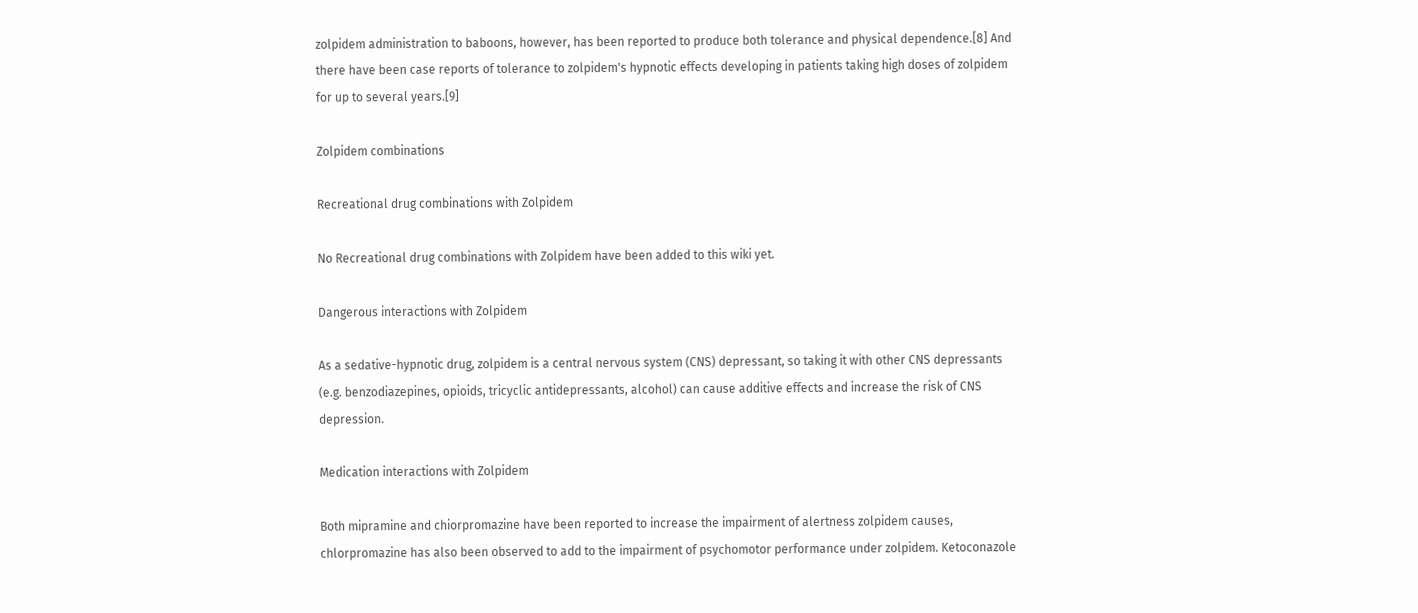zolpidem administration to baboons, however, has been reported to produce both tolerance and physical dependence.[8] And there have been case reports of tolerance to zolpidem's hypnotic effects developing in patients taking high doses of zolpidem for up to several years.[9]

Zolpidem combinations

Recreational drug combinations with Zolpidem

No Recreational drug combinations with Zolpidem have been added to this wiki yet.

Dangerous interactions with Zolpidem

As a sedative-hypnotic drug, zolpidem is a central nervous system (CNS) depressant, so taking it with other CNS depressants (e.g. benzodiazepines, opioids, tricyclic antidepressants, alcohol) can cause additive effects and increase the risk of CNS depression.

Medication interactions with Zolpidem

Both mipramine and chiorpromazine have been reported to increase the impairment of alertness zolpidem causes, chlorpromazine has also been observed to add to the impairment of psychomotor performance under zolpidem. Ketoconazole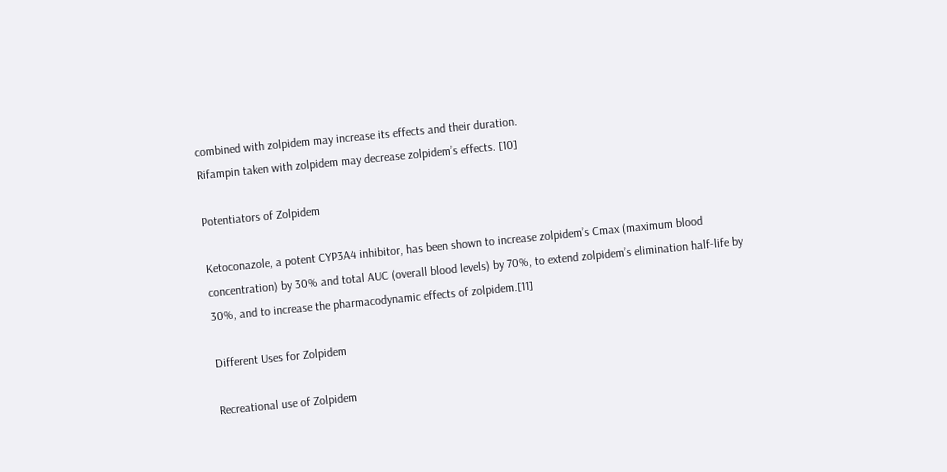combined with zolpidem may increase its effects and their duration.
Rifampin taken with zolpidem may decrease zolpidem’s effects. [10]

Potentiators of Zolpidem

Ketoconazole, a potent CYP3A4 inhibitor, has been shown to increase zolpidem’s Cmax (maximum blood concentration) by 30% and total AUC (overall blood levels) by 70%, to extend zolpidem’s elimination half-life by 30%, and to increase the pharmacodynamic effects of zolpidem.[11]

Different Uses for Zolpidem

Recreational use of Zolpidem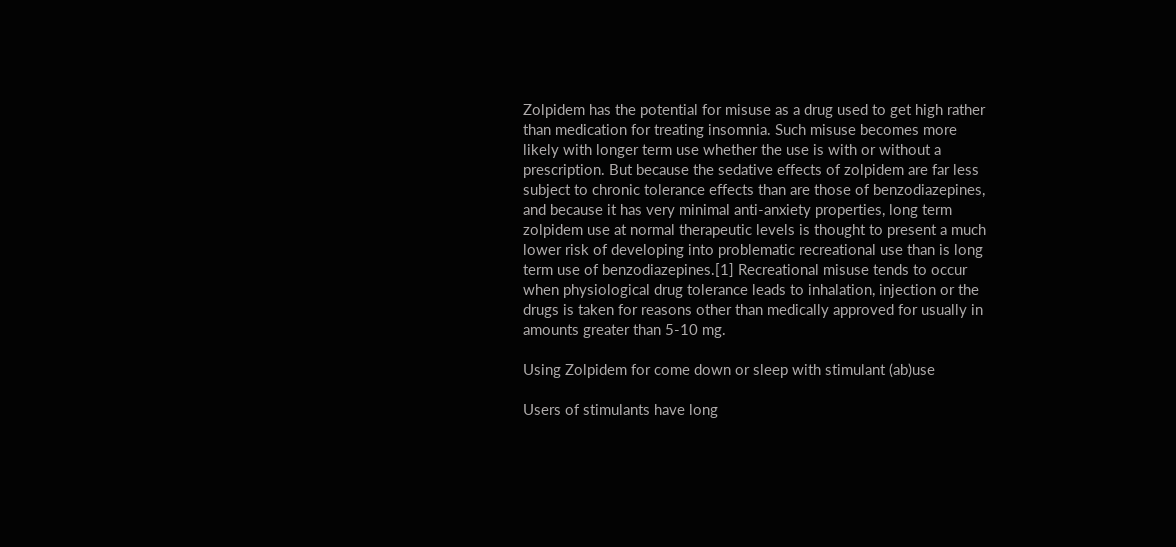Zolpidem has the potential for misuse as a drug used to get high rather than medication for treating insomnia. Such misuse becomes more likely with longer term use whether the use is with or without a prescription. But because the sedative effects of zolpidem are far less subject to chronic tolerance effects than are those of benzodiazepines, and because it has very minimal anti-anxiety properties, long term zolpidem use at normal therapeutic levels is thought to present a much lower risk of developing into problematic recreational use than is long term use of benzodiazepines.[1] Recreational misuse tends to occur when physiological drug tolerance leads to inhalation, injection or the drugs is taken for reasons other than medically approved for usually in amounts greater than 5-10 mg.

Using Zolpidem for come down or sleep with stimulant (ab)use

Users of stimulants have long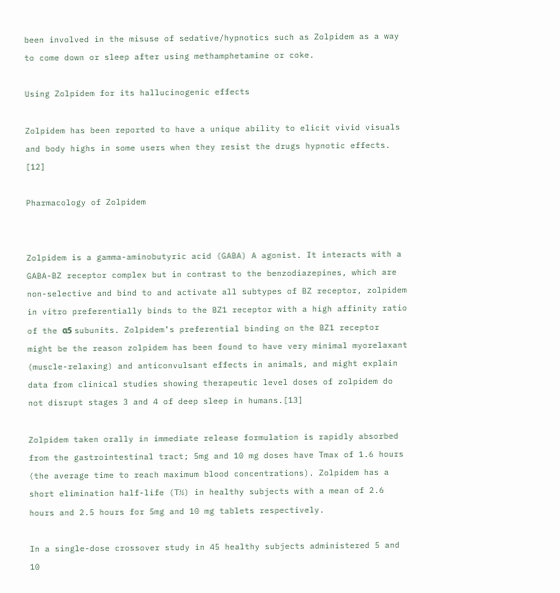been involved in the misuse of sedative/hypnotics such as Zolpidem as a way to come down or sleep after using methamphetamine or coke.

Using Zolpidem for its hallucinogenic effects

Zolpidem has been reported to have a unique ability to elicit vivid visuals and body highs in some users when they resist the drugs hypnotic effects. [12]

Pharmacology of Zolpidem


Zolpidem is a gamma-aminobutyric acid (GABA) A agonist. It interacts with a GABA-BZ receptor complex but in contrast to the benzodiazepines, which are non-selective and bind to and activate all subtypes of BZ receptor, zolpidem in vitro preferentially binds to the BZ1 receptor with a high affinity ratio of the α5 subunits. Zolpidem’s preferential binding on the BZ1 receptor might be the reason zolpidem has been found to have very minimal myorelaxant (muscle-relaxing) and anticonvulsant effects in animals, and might explain data from clinical studies showing therapeutic level doses of zolpidem do not disrupt stages 3 and 4 of deep sleep in humans.[13]

Zolpidem taken orally in immediate release formulation is rapidly absorbed from the gastrointestinal tract; 5mg and 10 mg doses have Tmax of 1.6 hours (the average time to reach maximum blood concentrations). Zolpidem has a short elimination half-life (T½) in healthy subjects with a mean of 2.6 hours and 2.5 hours for 5mg and 10 mg tablets respectively.

In a single-dose crossover study in 45 healthy subjects administered 5 and 10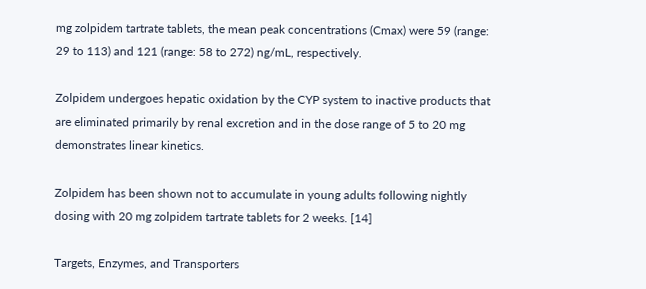mg zolpidem tartrate tablets, the mean peak concentrations (Cmax) were 59 (range: 29 to 113) and 121 (range: 58 to 272) ng/mL, respectively.

Zolpidem undergoes hepatic oxidation by the CYP system to inactive products that are eliminated primarily by renal excretion and in the dose range of 5 to 20 mg demonstrates linear kinetics.

Zolpidem has been shown not to accumulate in young adults following nightly dosing with 20 mg zolpidem tartrate tablets for 2 weeks. [14]

Targets, Enzymes, and Transporters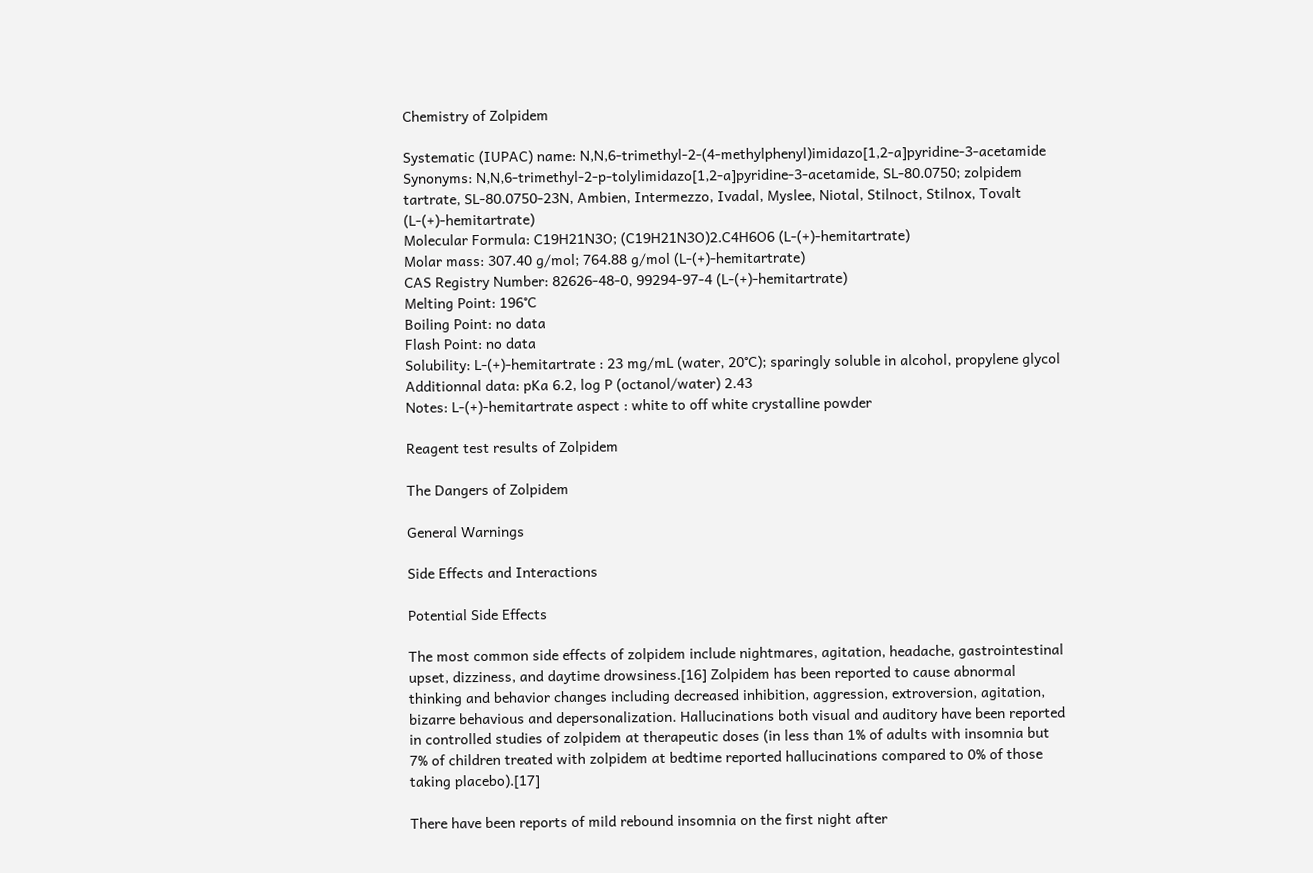Chemistry of Zolpidem

Systematic (IUPAC) name: N,N,6-trimethyl-2-(4-methylphenyl)imidazo[1,2-a]pyridine-3-acetamide
Synonyms: N,N,6-trimethyl-2-p-tolylimidazo[1,2-a]pyridine-3-acetamide, SL-80.0750; zolpidem tartrate, SL-80.0750-23N, Ambien, Intermezzo, Ivadal, Myslee, Niotal, Stilnoct, Stilnox, Tovalt (L-(+)-hemitartrate)
Molecular Formula: C19H21N3O; (C19H21N3O)2.C4H6O6 (L-(+)-hemitartrate)
Molar mass: 307.40 g/mol; 764.88 g/mol (L-(+)-hemitartrate)
CAS Registry Number: 82626-48-0, 99294-97-4 (L-(+)-hemitartrate)
Melting Point: 196°C
Boiling Point: no data
Flash Point: no data
Solubility: L-(+)-hemitartrate : 23 mg/mL (water, 20°C); sparingly soluble in alcohol, propylene glycol
Additionnal data: pKa 6.2, log P (octanol/water) 2.43
Notes: L-(+)-hemitartrate aspect : white to off white crystalline powder

Reagent test results of Zolpidem

The Dangers of Zolpidem

General Warnings

Side Effects and Interactions

Potential Side Effects

The most common side effects of zolpidem include nightmares, agitation, headache, gastrointestinal upset, dizziness, and daytime drowsiness.[16] Zolpidem has been reported to cause abnormal thinking and behavior changes including decreased inhibition, aggression, extroversion, agitation, bizarre behavious and depersonalization. Hallucinations both visual and auditory have been reported in controlled studies of zolpidem at therapeutic doses (in less than 1% of adults with insomnia but 7% of children treated with zolpidem at bedtime reported hallucinations compared to 0% of those taking placebo).[17]

There have been reports of mild rebound insomnia on the first night after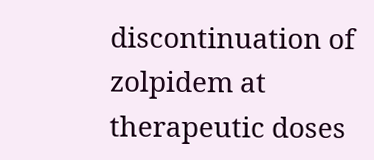discontinuation of zolpidem at therapeutic doses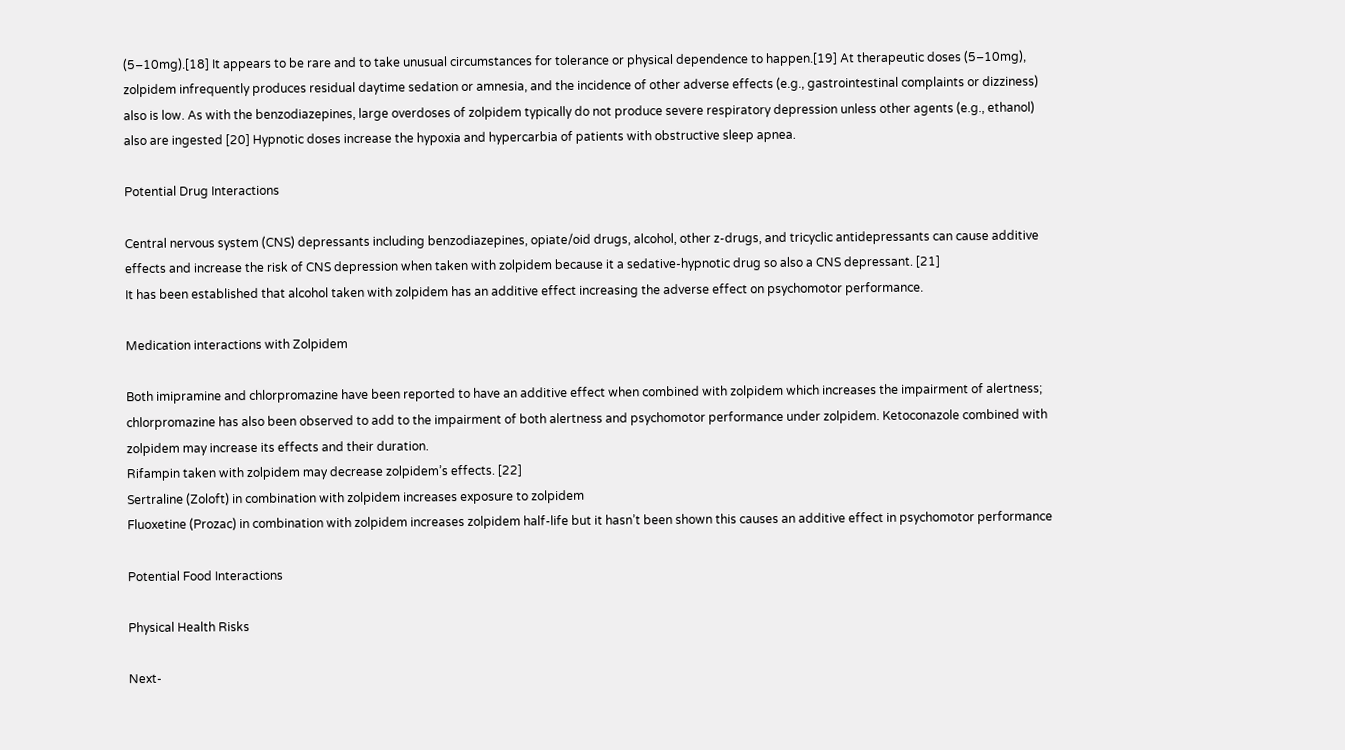(5–10mg).[18] It appears to be rare and to take unusual circumstances for tolerance or physical dependence to happen.[19] At therapeutic doses (5–10mg), zolpidem infrequently produces residual daytime sedation or amnesia, and the incidence of other adverse effects (e.g., gastrointestinal complaints or dizziness) also is low. As with the benzodiazepines, large overdoses of zolpidem typically do not produce severe respiratory depression unless other agents (e.g., ethanol) also are ingested [20] Hypnotic doses increase the hypoxia and hypercarbia of patients with obstructive sleep apnea.

Potential Drug Interactions

Central nervous system (CNS) depressants including benzodiazepines, opiate/oid drugs, alcohol, other z-drugs, and tricyclic antidepressants can cause additive effects and increase the risk of CNS depression when taken with zolpidem because it a sedative-hypnotic drug so also a CNS depressant. [21]
It has been established that alcohol taken with zolpidem has an additive effect increasing the adverse effect on psychomotor performance.

Medication interactions with Zolpidem

Both imipramine and chlorpromazine have been reported to have an additive effect when combined with zolpidem which increases the impairment of alertness; chlorpromazine has also been observed to add to the impairment of both alertness and psychomotor performance under zolpidem. Ketoconazole combined with zolpidem may increase its effects and their duration.
Rifampin taken with zolpidem may decrease zolpidem’s effects. [22]
Sertraline (Zoloft) in combination with zolpidem increases exposure to zolpidem
Fluoxetine (Prozac) in combination with zolpidem increases zolpidem half-life but it hasn’t been shown this causes an additive effect in psychomotor performance

Potential Food Interactions

Physical Health Risks

Next-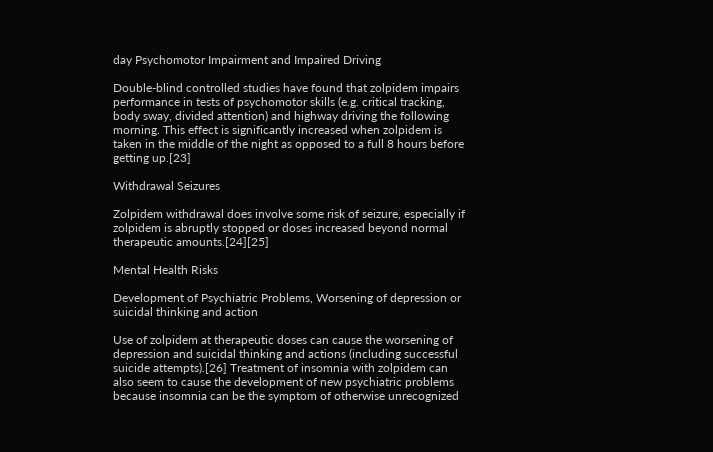day Psychomotor Impairment and Impaired Driving

Double-blind controlled studies have found that zolpidem impairs performance in tests of psychomotor skills (e.g. critical tracking, body sway, divided attention) and highway driving the following morning. This effect is significantly increased when zolpidem is taken in the middle of the night as opposed to a full 8 hours before getting up.[23]

Withdrawal Seizures

Zolpidem withdrawal does involve some risk of seizure, especially if zolpidem is abruptly stopped or doses increased beyond normal therapeutic amounts.[24][25]

Mental Health Risks

Development of Psychiatric Problems, Worsening of depression or suicidal thinking and action

Use of zolpidem at therapeutic doses can cause the worsening of depression and suicidal thinking and actions (including successful suicide attempts).[26] Treatment of insomnia with zolpidem can also seem to cause the development of new psychiatric problems because insomnia can be the symptom of otherwise unrecognized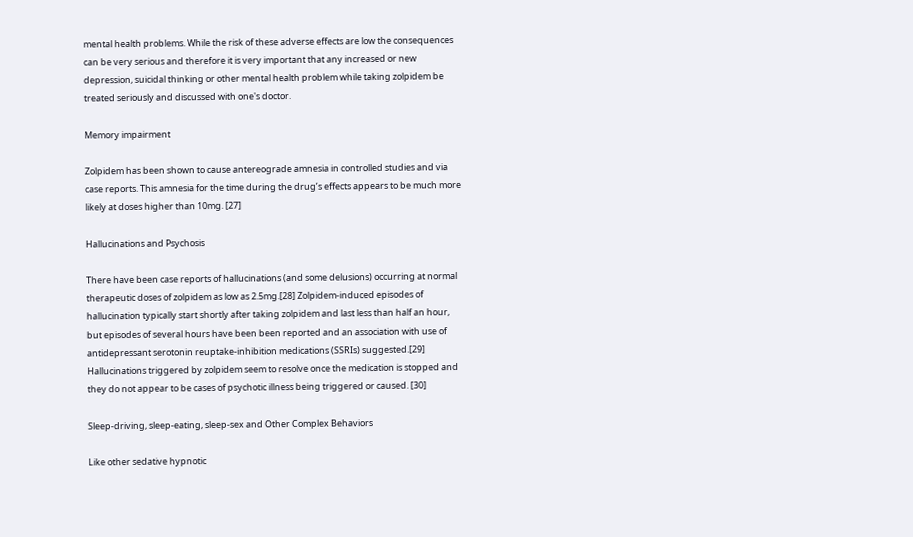mental health problems. While the risk of these adverse effects are low the consequences can be very serious and therefore it is very important that any increased or new depression, suicidal thinking or other mental health problem while taking zolpidem be treated seriously and discussed with one's doctor.

Memory impairment

Zolpidem has been shown to cause antereograde amnesia in controlled studies and via case reports. This amnesia for the time during the drug’s effects appears to be much more likely at doses higher than 10mg. [27]

Hallucinations and Psychosis

There have been case reports of hallucinations (and some delusions) occurring at normal therapeutic doses of zolpidem as low as 2.5mg.[28] Zolpidem-induced episodes of hallucination typically start shortly after taking zolpidem and last less than half an hour, but episodes of several hours have been been reported and an association with use of antidepressant serotonin reuptake-inhibition medications (SSRIs) suggested.[29] Hallucinations triggered by zolpidem seem to resolve once the medication is stopped and they do not appear to be cases of psychotic illness being triggered or caused. [30]

Sleep-driving, sleep-eating, sleep-sex and Other Complex Behaviors

Like other sedative hypnotic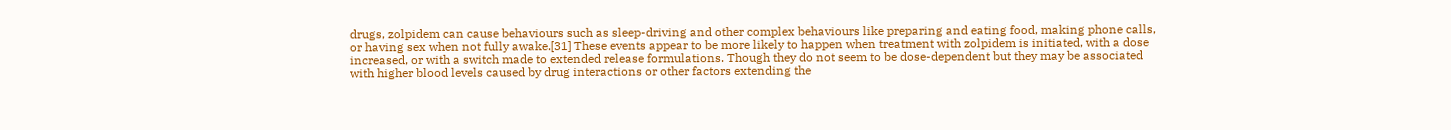drugs, zolpidem can cause behaviours such as sleep-driving and other complex behaviours like preparing and eating food, making phone calls, or having sex when not fully awake.[31] These events appear to be more likely to happen when treatment with zolpidem is initiated, with a dose increased, or with a switch made to extended release formulations. Though they do not seem to be dose-dependent but they may be associated with higher blood levels caused by drug interactions or other factors extending the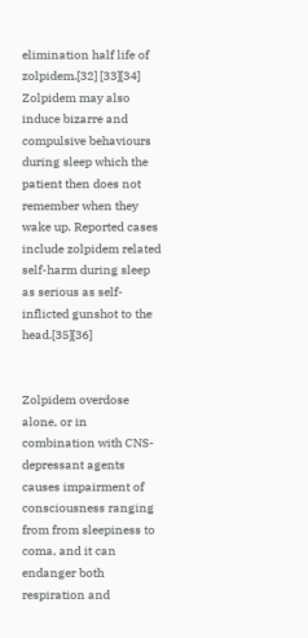elimination half life of zolpidem.[32] [33][34]
Zolpidem may also induce bizarre and compulsive behaviours during sleep which the patient then does not remember when they wake up. Reported cases include zolpidem related self-harm during sleep as serious as self-inflicted gunshot to the head.[35][36]


Zolpidem overdose alone, or in combination with CNS-depressant agents causes impairment of consciousness ranging from from sleepiness to coma, and it can endanger both respiration and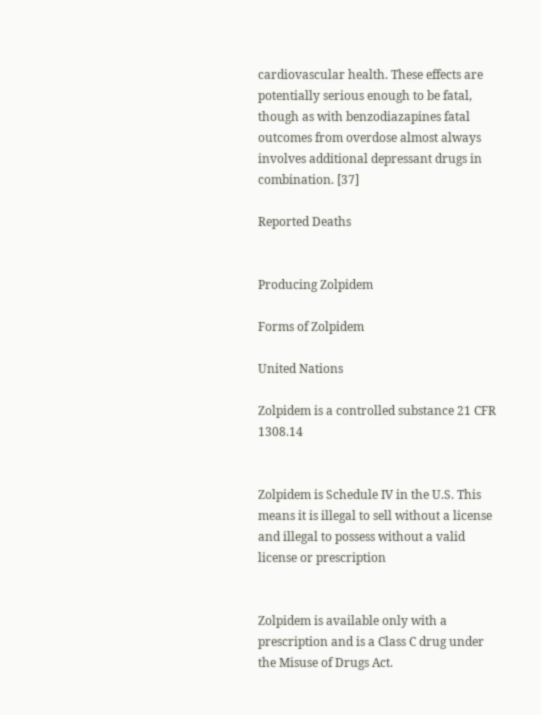cardiovascular health. These effects are potentially serious enough to be fatal, though as with benzodiazapines fatal outcomes from overdose almost always involves additional depressant drugs in combination. [37]

Reported Deaths


Producing Zolpidem

Forms of Zolpidem

United Nations

Zolpidem is a controlled substance 21 CFR 1308.14


Zolpidem is Schedule IV in the U.S. This means it is illegal to sell without a license and illegal to possess without a valid license or prescription


Zolpidem is available only with a prescription and is a Class C drug under the Misuse of Drugs Act.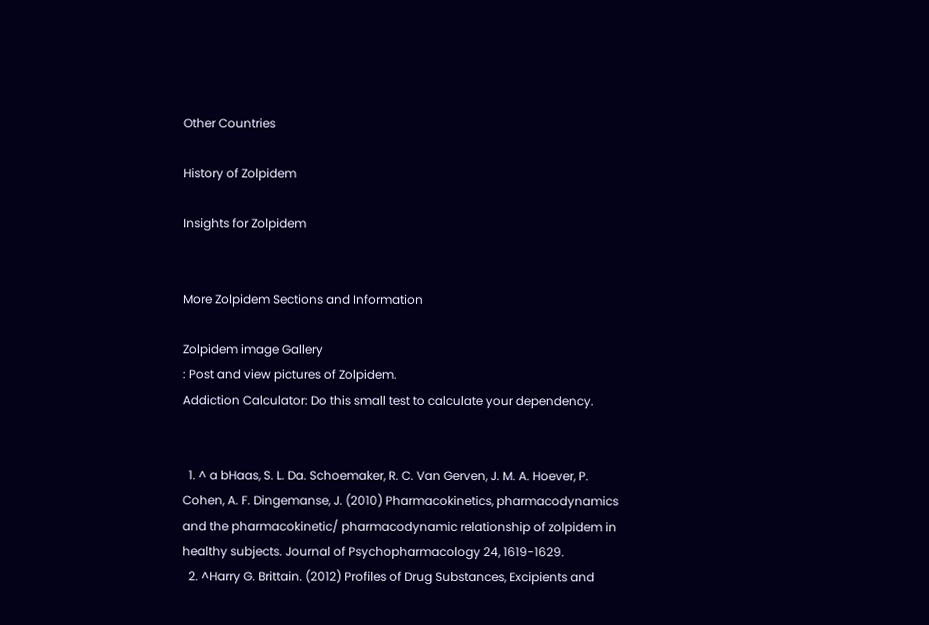Other Countries

History of Zolpidem

Insights for Zolpidem


More Zolpidem Sections and Information

Zolpidem image Gallery
: Post and view pictures of Zolpidem.
Addiction Calculator: Do this small test to calculate your dependency.


  1. ^ a bHaas, S. L. Da. Schoemaker, R. C. Van Gerven, J. M. A. Hoever, P. Cohen, A. F. Dingemanse, J. (2010) Pharmacokinetics, pharmacodynamics and the pharmacokinetic/ pharmacodynamic relationship of zolpidem in healthy subjects. Journal of Psychopharmacology 24, 1619-1629.
  2. ^Harry G. Brittain. (2012) Profiles of Drug Substances, Excipients and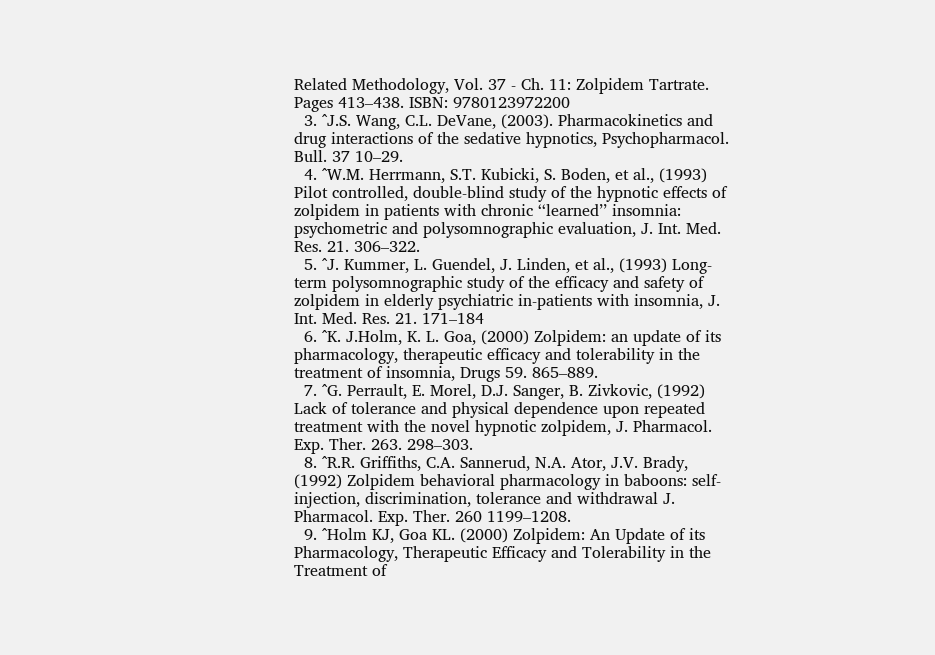Related Methodology, Vol. 37 - Ch. 11: Zolpidem Tartrate. Pages 413–438. ISBN: 9780123972200
  3. ^J.S. Wang, C.L. DeVane, (2003). Pharmacokinetics and drug interactions of the sedative hypnotics, Psychopharmacol. Bull. 37 10–29.
  4. ^W.M. Herrmann, S.T. Kubicki, S. Boden, et al., (1993) Pilot controlled, double-blind study of the hypnotic effects of zolpidem in patients with chronic ‘‘learned’’ insomnia: psychometric and polysomnographic evaluation, J. Int. Med. Res. 21. 306–322.
  5. ^J. Kummer, L. Guendel, J. Linden, et al., (1993) Long-term polysomnographic study of the efficacy and safety of zolpidem in elderly psychiatric in-patients with insomnia, J. Int. Med. Res. 21. 171–184
  6. ^K. J.Holm, K. L. Goa, (2000) Zolpidem: an update of its pharmacology, therapeutic efficacy and tolerability in the treatment of insomnia, Drugs 59. 865–889.
  7. ^G. Perrault, E. Morel, D.J. Sanger, B. Zivkovic, (1992) Lack of tolerance and physical dependence upon repeated treatment with the novel hypnotic zolpidem, J. Pharmacol. Exp. Ther. 263. 298–303.
  8. ^R.R. Griffiths, C.A. Sannerud, N.A. Ator, J.V. Brady, (1992) Zolpidem behavioral pharmacology in baboons: self-injection, discrimination, tolerance and withdrawal J. Pharmacol. Exp. Ther. 260 1199–1208.
  9. ^Holm KJ, Goa KL. (2000) Zolpidem: An Update of its Pharmacology, Therapeutic Efficacy and Tolerability in the Treatment of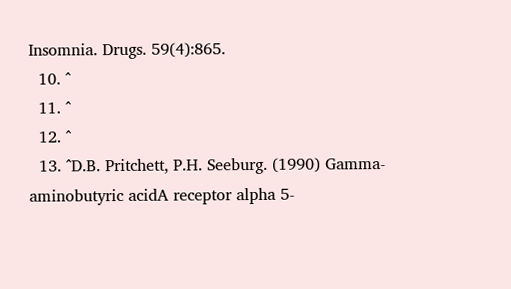Insomnia. Drugs. 59(4):865.
  10. ^
  11. ^
  12. ^
  13. ^D.B. Pritchett, P.H. Seeburg. (1990) Gamma-aminobutyric acidA receptor alpha 5-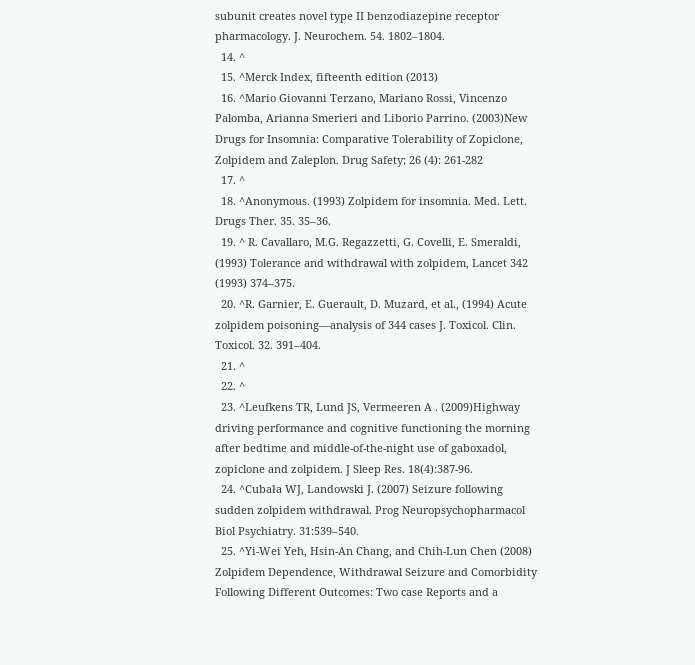subunit creates novel type II benzodiazepine receptor pharmacology. J. Neurochem. 54. 1802–1804.
  14. ^
  15. ^Merck Index, fifteenth edition (2013)
  16. ^Mario Giovanni Terzano, Mariano Rossi, Vincenzo Palomba, Arianna Smerieri and Liborio Parrino. (2003)New Drugs for Insomnia: Comparative Tolerability of Zopiclone, Zolpidem and Zaleplon. Drug Safety; 26 (4): 261-282
  17. ^
  18. ^Anonymous. (1993) Zolpidem for insomnia. Med. Lett. Drugs Ther. 35. 35–36.
  19. ^ R. Cavallaro, M.G. Regazzetti, G. Covelli, E. Smeraldi, (1993) Tolerance and withdrawal with zolpidem, Lancet 342 (1993) 374–375.
  20. ^R. Garnier, E. Guerault, D. Muzard, et al., (1994) Acute zolpidem poisoning—analysis of 344 cases J. Toxicol. Clin. Toxicol. 32. 391–404.
  21. ^
  22. ^
  23. ^Leufkens TR, Lund JS, Vermeeren A . (2009)Highway driving performance and cognitive functioning the morning after bedtime and middle-of-the-night use of gaboxadol, zopiclone and zolpidem. J Sleep Res. 18(4):387-96.
  24. ^Cubała WJ, Landowski J. (2007) Seizure following sudden zolpidem withdrawal. Prog Neuropsychopharmacol Biol Psychiatry. 31:539–540.
  25. ^Yi-Wei Yeh, Hsin-An Chang, and Chih-Lun Chen (2008) Zolpidem Dependence, Withdrawal Seizure and Comorbidity Following Different Outcomes: Two case Reports and a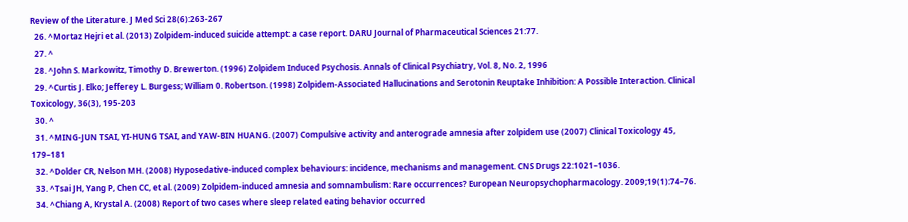Review of the Literature. J Med Sci 28(6):263-267
  26. ^Mortaz Hejri et al. (2013) Zolpidem-induced suicide attempt: a case report. DARU Journal of Pharmaceutical Sciences 21:77.
  27. ^
  28. ^John S. Markowitz, Timothy D. Brewerton. (1996) Zolpidem Induced Psychosis. Annals of Clinical Psychiatry, Vol. 8, No. 2, 1996
  29. ^Curtis J. Elko; Jefferey L. Burgess; William 0. Robertson. (1998) Zolpidem-Associated Hallucinations and Serotonin Reuptake Inhibition: A Possible Interaction. Clinical Toxicology, 36(3), 195-203
  30. ^
  31. ^MING-JUN TSAI, YI-HUNG TSAI, and YAW-BIN HUANG. (2007) Compulsive activity and anterograde amnesia after zolpidem use (2007) Clinical Toxicology 45, 179–181
  32. ^Dolder CR, Nelson MH. (2008) Hyposedative-induced complex behaviours: incidence, mechanisms and management. CNS Drugs 22:1021–1036.
  33. ^Tsai JH, Yang P, Chen CC, et al. (2009) Zolpidem-induced amnesia and somnambulism: Rare occurrences? European Neuropsychopharmacology. 2009;19(1):74–76.
  34. ^Chiang A, Krystal A. (2008) Report of two cases where sleep related eating behavior occurred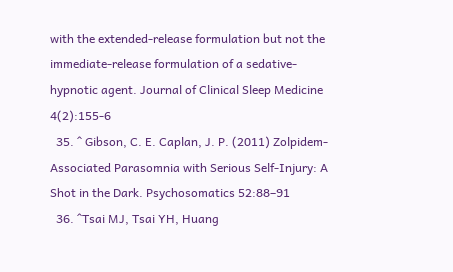with the extended-release formulation but not the immediate-release formulation of a sedative-hypnotic agent. Journal of Clinical Sleep Medicine 4(2):155-6
  35. ^ Gibson, C. E. Caplan, J. P. (2011) Zolpidem-Associated Parasomnia with Serious Self-Injury: A Shot in the Dark. Psychosomatics 52:88–91
  36. ^Tsai MJ, Tsai YH, Huang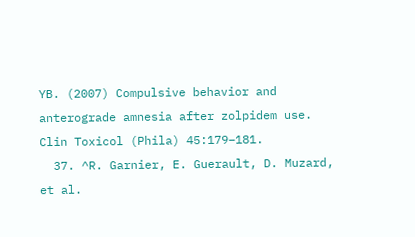YB. (2007) Compulsive behavior and anterograde amnesia after zolpidem use. Clin Toxicol (Phila) 45:179–181.
  37. ^R. Garnier, E. Guerault, D. Muzard, et al.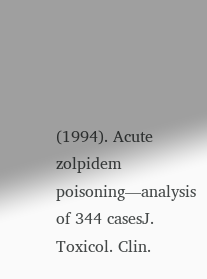(1994). Acute zolpidem poisoning—analysis of 344 casesJ. Toxicol. Clin.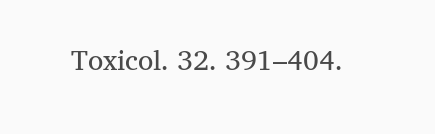Toxicol. 32. 391–404.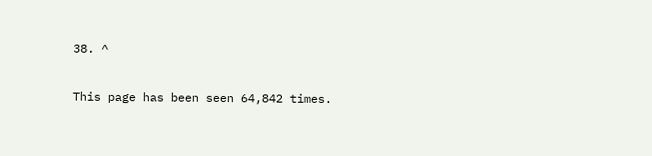38. ^

This page has been seen 64,842 times.